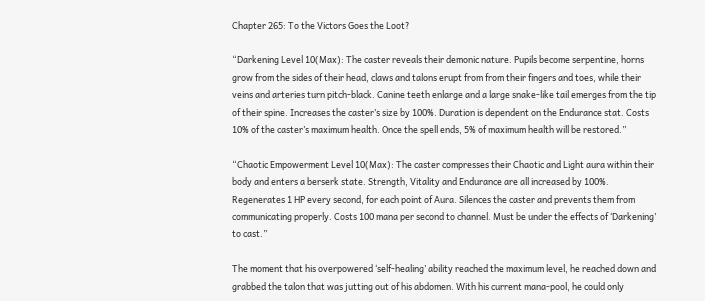Chapter 265: To the Victors Goes the Loot?

“Darkening Level 10(Max): The caster reveals their demonic nature. Pupils become serpentine, horns grow from the sides of their head, claws and talons erupt from from their fingers and toes, while their veins and arteries turn pitch-black. Canine teeth enlarge and a large snake-like tail emerges from the tip of their spine. Increases the caster’s size by 100%. Duration is dependent on the Endurance stat. Costs 10% of the caster’s maximum health. Once the spell ends, 5% of maximum health will be restored.”

“Chaotic Empowerment Level 10(Max): The caster compresses their Chaotic and Light aura within their body and enters a berserk state. Strength, Vitality and Endurance are all increased by 100%. Regenerates 1 HP every second, for each point of Aura. Silences the caster and prevents them from communicating properly. Costs 100 mana per second to channel. Must be under the effects of ‘Darkening’ to cast.”

The moment that his overpowered ‘self-healing’ ability reached the maximum level, he reached down and grabbed the talon that was jutting out of his abdomen. With his current mana-pool, he could only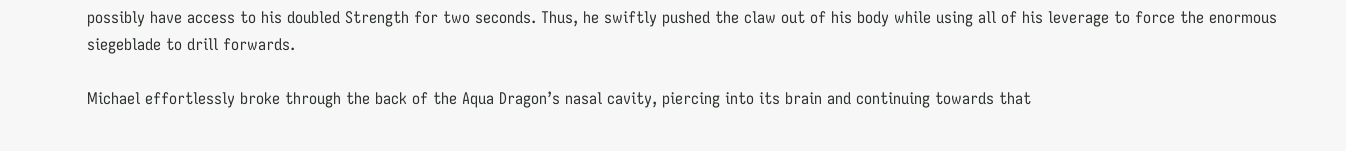possibly have access to his doubled Strength for two seconds. Thus, he swiftly pushed the claw out of his body while using all of his leverage to force the enormous siegeblade to drill forwards.

Michael effortlessly broke through the back of the Aqua Dragon’s nasal cavity, piercing into its brain and continuing towards that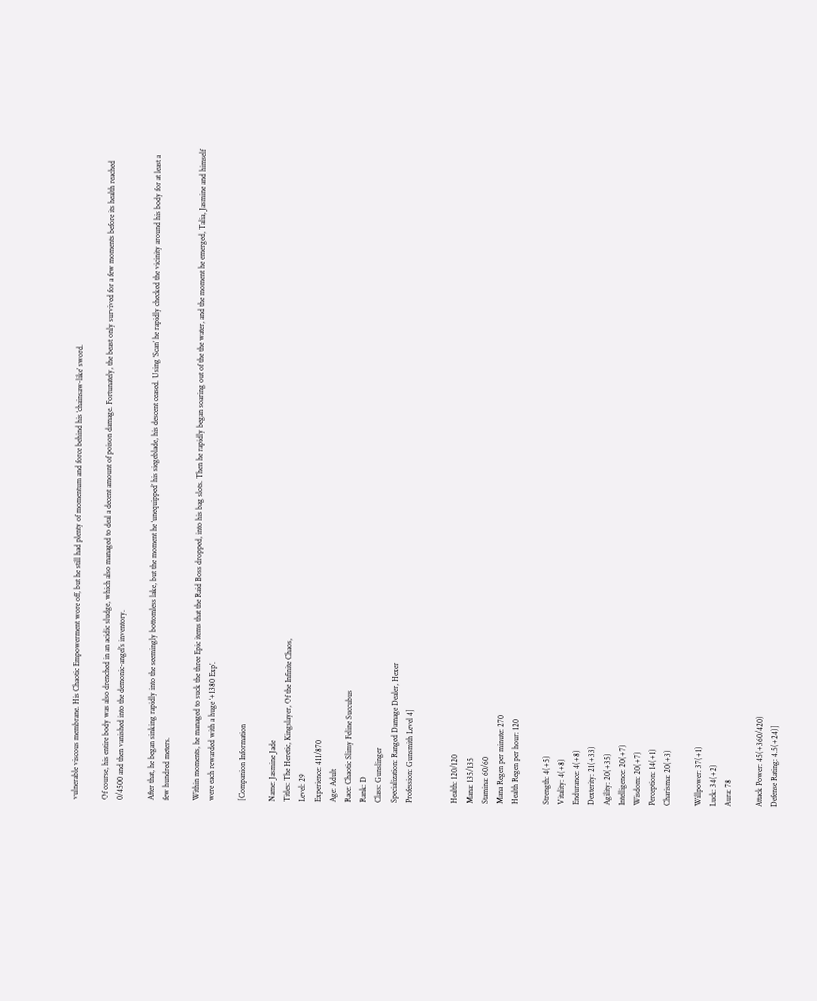vulnerable viscous membrane. His Chaotic Empowerment wore off, but he still had plenty of momentum and force behind his ‘chainsaw-like’ sword.

Of course, his entire body was also drenched in an acidic sludge, which also managed to deal a decent amount of poison damage. Fortunately, the beast only survived for a few moments before its health reached 0/4500 and then vanished into the demonic-angel’s inventory.

After that, he began sinking rapidly into the seemingly bottomless lake, but the moment he ‘unequipped’ his siegeblade, his descent ceased. Using ‘Scan’ he rapidly checked the vicinity around his body for at least a few hundred meters.

Within moments, he managed to suck the three Epic items that the Raid Boss dropped, into his bag slots. Then he rapidly began soaring out of the the water, and the moment he emerged, Talia, Jasmine and himself were each rewarded with a huge ‘+1380 Exp’.

[Companion Information

Name: Jasmine Jade
Titles: The Heretic, Kingslayer, Of the Infinite Chaos,
Level: 29
Experience: 411/870
Age: Adult
Race: Chaotic Slimy Feline Succubus
Rank: D
Class: Gunslinger
Specialization: Ranged Damage Dealer, Hexer
Profession: Gunsmith Level 4]


Health: 120/120
Mana: 135/135
Stamina: 60/60
Mana Regen per minute: 270
Health Regen per hour: 120

Strength: 4(+5)
Vitality: 4(+8)
Endurance: 4(+8)
Dexterity: 21(+33)
Agility: 20(+35)
Intelligence: 20(+7)
Wisdom: 20(+7)
Perception: 14(+1)
Charisma: 20(+3)

Willpower: 37(+1)
Luck: 34(+2)
Aura: 78

Attack Power: 45(+360/420)
Defense Rating: 4.5(+24)]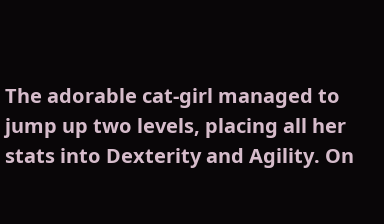The adorable cat-girl managed to jump up two levels, placing all her stats into Dexterity and Agility. On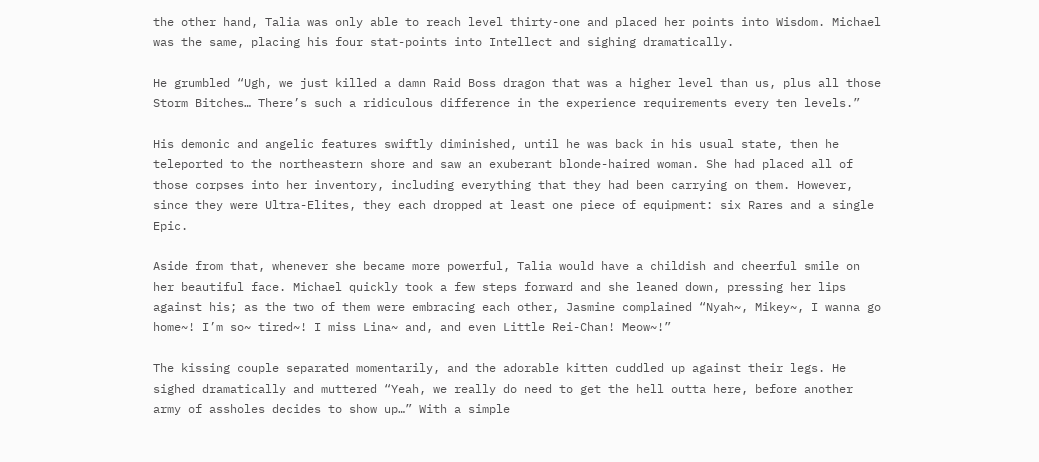the other hand, Talia was only able to reach level thirty-one and placed her points into Wisdom. Michael was the same, placing his four stat-points into Intellect and sighing dramatically.

He grumbled “Ugh, we just killed a damn Raid Boss dragon that was a higher level than us, plus all those Storm Bitches… There’s such a ridiculous difference in the experience requirements every ten levels.”

His demonic and angelic features swiftly diminished, until he was back in his usual state, then he teleported to the northeastern shore and saw an exuberant blonde-haired woman. She had placed all of those corpses into her inventory, including everything that they had been carrying on them. However, since they were Ultra-Elites, they each dropped at least one piece of equipment: six Rares and a single Epic.

Aside from that, whenever she became more powerful, Talia would have a childish and cheerful smile on her beautiful face. Michael quickly took a few steps forward and she leaned down, pressing her lips against his; as the two of them were embracing each other, Jasmine complained “Nyah~, Mikey~, I wanna go home~! I’m so~ tired~! I miss Lina~ and, and even Little Rei-Chan! Meow~!”

The kissing couple separated momentarily, and the adorable kitten cuddled up against their legs. He sighed dramatically and muttered “Yeah, we really do need to get the hell outta here, before another army of assholes decides to show up…” With a simple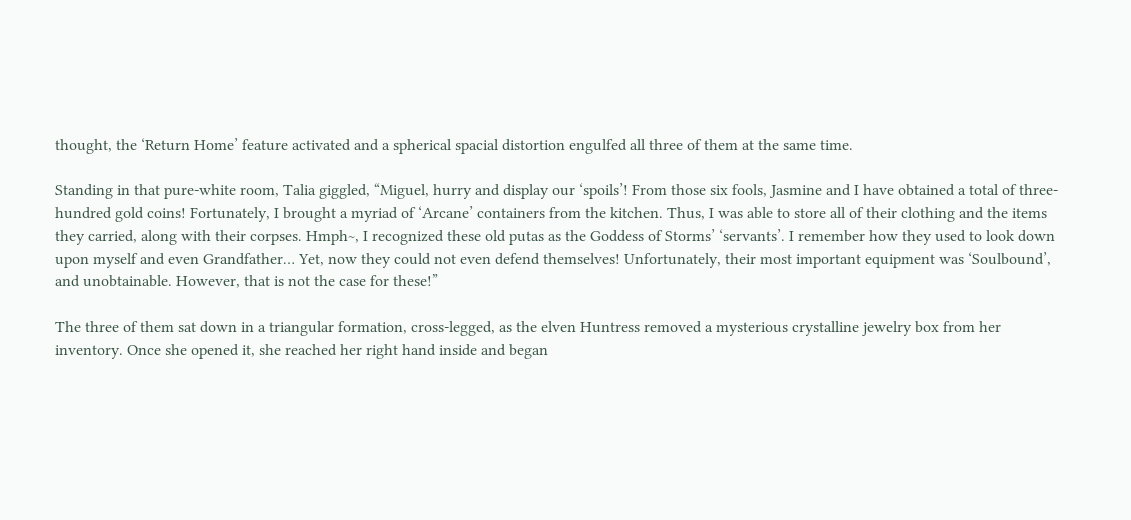thought, the ‘Return Home’ feature activated and a spherical spacial distortion engulfed all three of them at the same time.

Standing in that pure-white room, Talia giggled, “Miguel, hurry and display our ‘spoils’! From those six fools, Jasmine and I have obtained a total of three-hundred gold coins! Fortunately, I brought a myriad of ‘Arcane’ containers from the kitchen. Thus, I was able to store all of their clothing and the items they carried, along with their corpses. Hmph~, I recognized these old putas as the Goddess of Storms’ ‘servants’. I remember how they used to look down upon myself and even Grandfather… Yet, now they could not even defend themselves! Unfortunately, their most important equipment was ‘Soulbound’, and unobtainable. However, that is not the case for these!”

The three of them sat down in a triangular formation, cross-legged, as the elven Huntress removed a mysterious crystalline jewelry box from her inventory. Once she opened it, she reached her right hand inside and began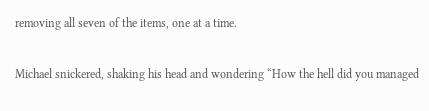removing all seven of the items, one at a time.

Michael snickered, shaking his head and wondering “How the hell did you managed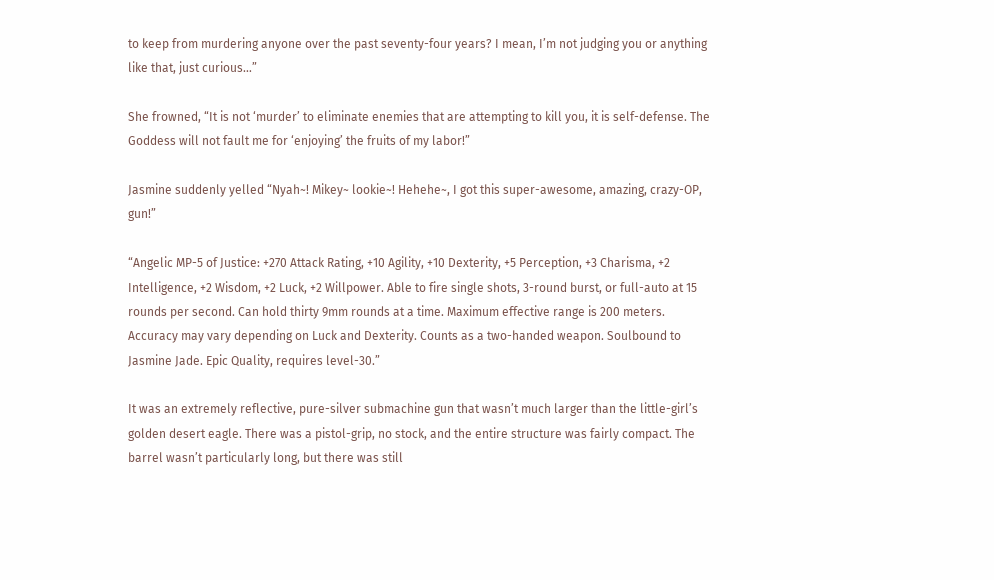to keep from murdering anyone over the past seventy-four years? I mean, I’m not judging you or anything like that, just curious…”

She frowned, “It is not ‘murder’ to eliminate enemies that are attempting to kill you, it is self-defense. The Goddess will not fault me for ‘enjoying’ the fruits of my labor!”

Jasmine suddenly yelled “Nyah~! Mikey~ lookie~! Hehehe~, I got this super-awesome, amazing, crazy-OP, gun!”

“Angelic MP-5 of Justice: +270 Attack Rating, +10 Agility, +10 Dexterity, +5 Perception, +3 Charisma, +2 Intelligence, +2 Wisdom, +2 Luck, +2 Willpower. Able to fire single shots, 3-round burst, or full-auto at 15 rounds per second. Can hold thirty 9mm rounds at a time. Maximum effective range is 200 meters. Accuracy may vary depending on Luck and Dexterity. Counts as a two-handed weapon. Soulbound to Jasmine Jade. Epic Quality, requires level-30.”

It was an extremely reflective, pure-silver submachine gun that wasn’t much larger than the little-girl’s golden desert eagle. There was a pistol-grip, no stock, and the entire structure was fairly compact. The barrel wasn’t particularly long, but there was still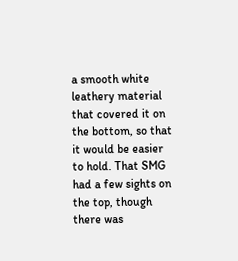a smooth white leathery material that covered it on the bottom, so that it would be easier to hold. That SMG had a few sights on the top, though there was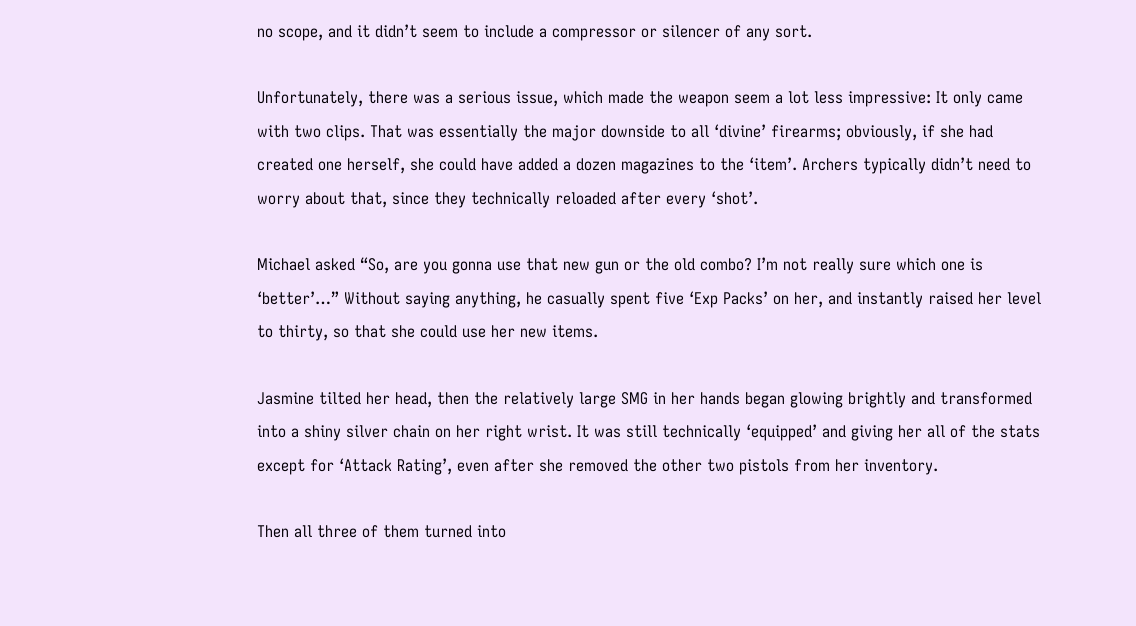no scope, and it didn’t seem to include a compressor or silencer of any sort.

Unfortunately, there was a serious issue, which made the weapon seem a lot less impressive: It only came with two clips. That was essentially the major downside to all ‘divine’ firearms; obviously, if she had created one herself, she could have added a dozen magazines to the ‘item’. Archers typically didn’t need to worry about that, since they technically reloaded after every ‘shot’.

Michael asked “So, are you gonna use that new gun or the old combo? I’m not really sure which one is ‘better’…” Without saying anything, he casually spent five ‘Exp Packs’ on her, and instantly raised her level to thirty, so that she could use her new items.

Jasmine tilted her head, then the relatively large SMG in her hands began glowing brightly and transformed into a shiny silver chain on her right wrist. It was still technically ‘equipped’ and giving her all of the stats except for ‘Attack Rating’, even after she removed the other two pistols from her inventory.

Then all three of them turned into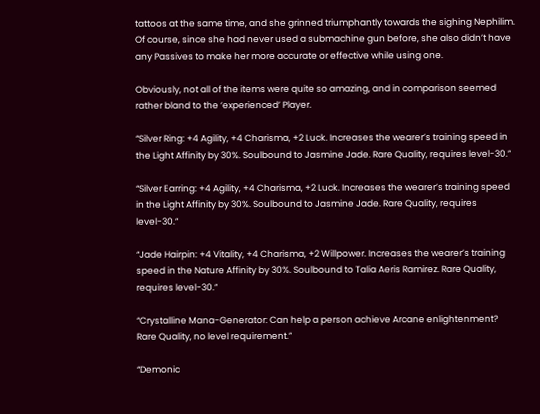tattoos at the same time, and she grinned triumphantly towards the sighing Nephilim. Of course, since she had never used a submachine gun before, she also didn’t have any Passives to make her more accurate or effective while using one.

Obviously, not all of the items were quite so amazing, and in comparison seemed rather bland to the ‘experienced’ Player.

“Silver Ring: +4 Agility, +4 Charisma, +2 Luck. Increases the wearer’s training speed in the Light Affinity by 30%. Soulbound to Jasmine Jade. Rare Quality, requires level-30.”

“Silver Earring: +4 Agility, +4 Charisma, +2 Luck. Increases the wearer’s training speed in the Light Affinity by 30%. Soulbound to Jasmine Jade. Rare Quality, requires level-30.”

“Jade Hairpin: +4 Vitality, +4 Charisma, +2 Willpower. Increases the wearer’s training speed in the Nature Affinity by 30%. Soulbound to Talia Aeris Ramirez. Rare Quality, requires level-30.”

“Crystalline Mana-Generator: Can help a person achieve Arcane enlightenment? Rare Quality, no level requirement.”

“Demonic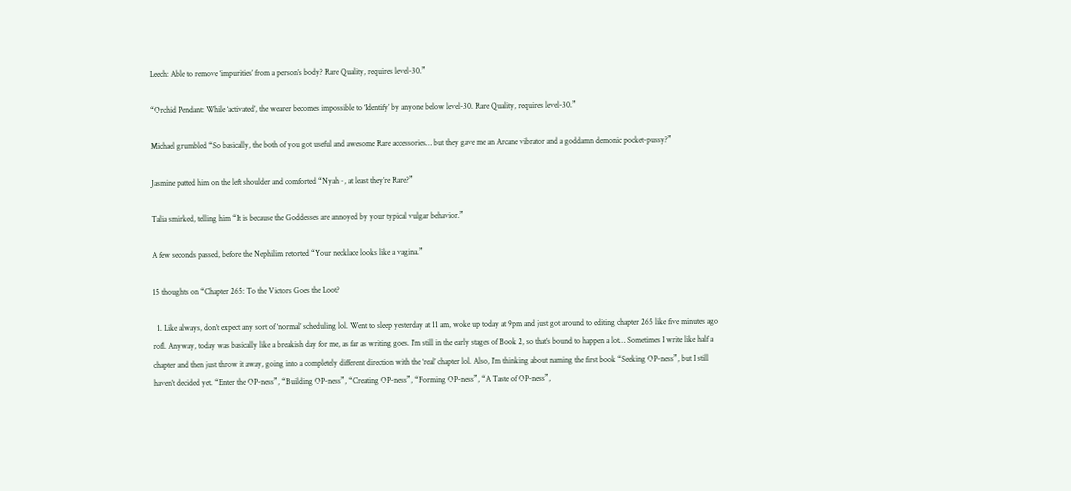Leech: Able to remove ‘impurities’ from a person’s body? Rare Quality, requires level-30.”

“Orchid Pendant: While ‘activated’, the wearer becomes impossible to ‘Identify’ by anyone below level-30. Rare Quality, requires level-30.”

Michael grumbled “So basically, the both of you got useful and awesome Rare accessories… but they gave me an Arcane vibrator and a goddamn demonic pocket-pussy?”

Jasmine patted him on the left shoulder and comforted “Nyah~, at least they’re Rare?”

Talia smirked, telling him “It is because the Goddesses are annoyed by your typical vulgar behavior.”

A few seconds passed, before the Nephilim retorted “Your necklace looks like a vagina.”

15 thoughts on “Chapter 265: To the Victors Goes the Loot?

  1. Like always, don’t expect any sort of ‘normal’ scheduling lol. Went to sleep yesterday at 11 am, woke up today at 9pm and just got around to editing chapter 265 like five minutes ago rofl. Anyway, today was basically like a breakish day for me, as far as writing goes. I’m still in the early stages of Book 2, so that’s bound to happen a lot… Sometimes I write like half a chapter and then just throw it away, going into a completely different direction with the ‘real’ chapter lol. Also, I’m thinking about naming the first book “Seeking OP-ness”, but I still haven’t decided yet. “Enter the OP-ness”, “Building OP-ness”, “Creating OP-ness”, “Forming OP-ness”, “A Taste of OP-ness”,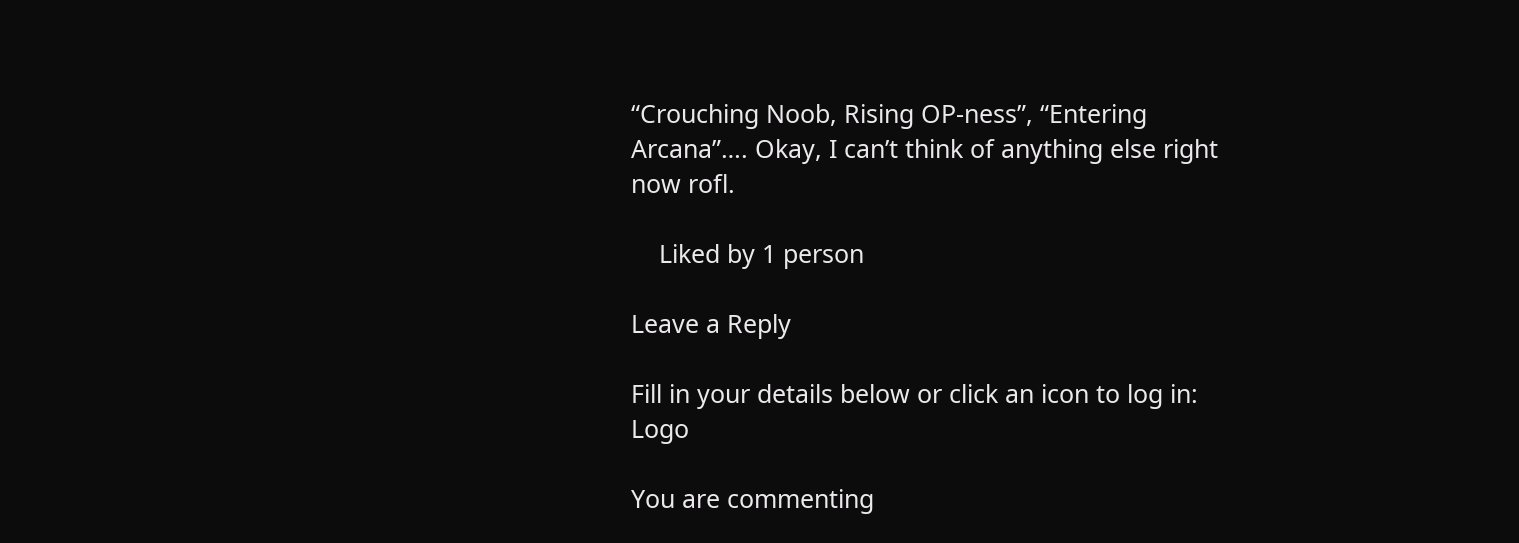“Crouching Noob, Rising OP-ness”, “Entering Arcana”…. Okay, I can’t think of anything else right now rofl.

    Liked by 1 person

Leave a Reply

Fill in your details below or click an icon to log in: Logo

You are commenting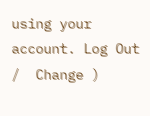using your account. Log Out /  Change )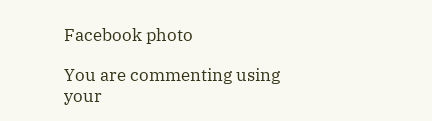Facebook photo

You are commenting using your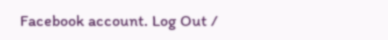Facebook account. Log Out /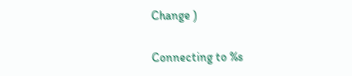Change )

Connecting to %s